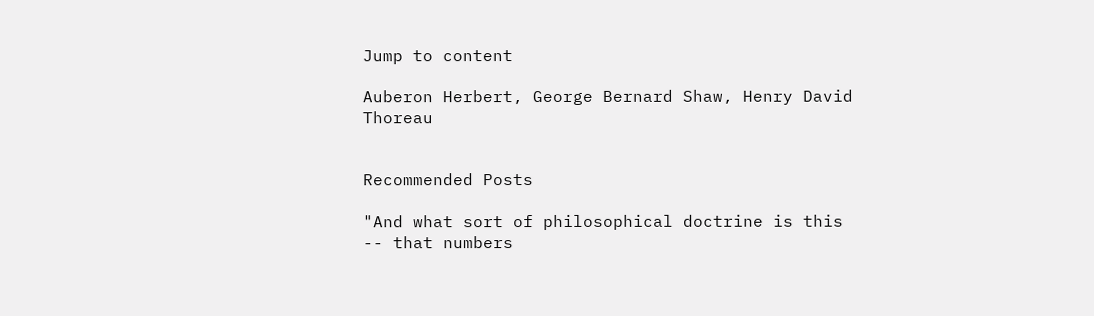Jump to content

Auberon Herbert, George Bernard Shaw, Henry David Thoreau


Recommended Posts

"And what sort of philosophical doctrine is this -- that numbers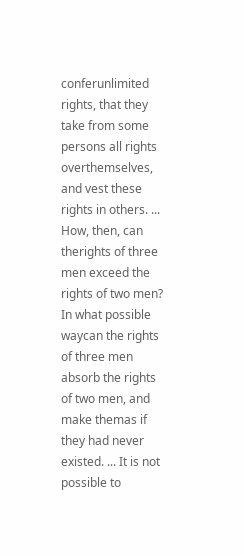conferunlimited rights, that they take from some persons all rights overthemselves, and vest these rights in others. ... How, then, can therights of three men exceed the rights of two men? In what possible waycan the rights of three men absorb the rights of two men, and make themas if they had never existed. ... It is not possible to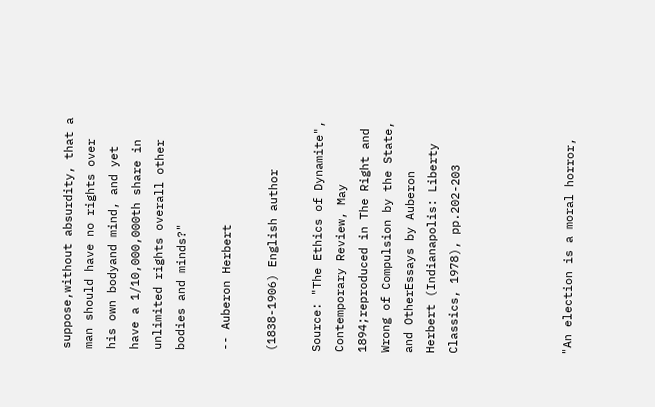suppose,without absurdity, that a man should have no rights over his own bodyand mind, and yet have a 1/10,000,000th share in unlimited rights overall other bodies and minds?"

-- Auberon Herbert

(1838-1906) English author

Source: "The Ethics of Dynamite", Contemporary Review, May 1894;reproduced in The Right and Wrong of Compulsion by the State, and OtherEssays by Auberon Herbert (Indianapolis: Liberty Classics, 1978), pp.202-203




"An election is a moral horror,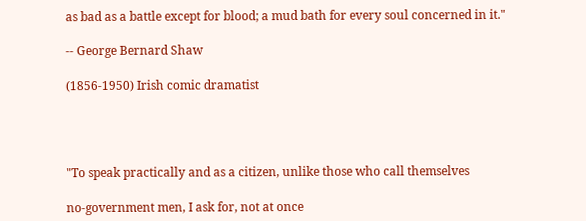as bad as a battle except for blood; a mud bath for every soul concerned in it."

-- George Bernard Shaw

(1856-1950) Irish comic dramatist




"To speak practically and as a citizen, unlike those who call themselves

no-government men, I ask for, not at once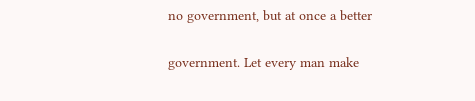no government, but at once a better

government. Let every man make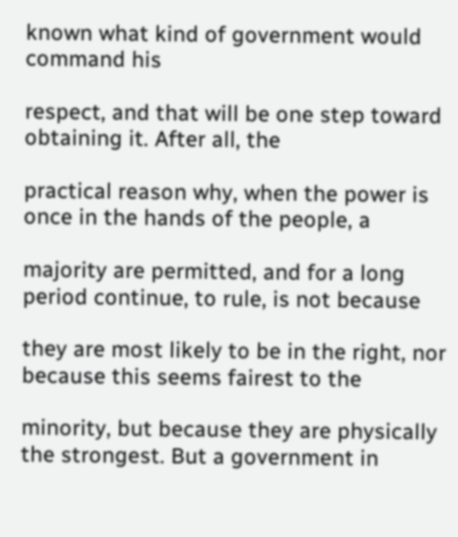known what kind of government would command his

respect, and that will be one step toward obtaining it. After all, the

practical reason why, when the power is once in the hands of the people, a

majority are permitted, and for a long period continue, to rule, is not because

they are most likely to be in the right, nor because this seems fairest to the

minority, but because they are physically the strongest. But a government in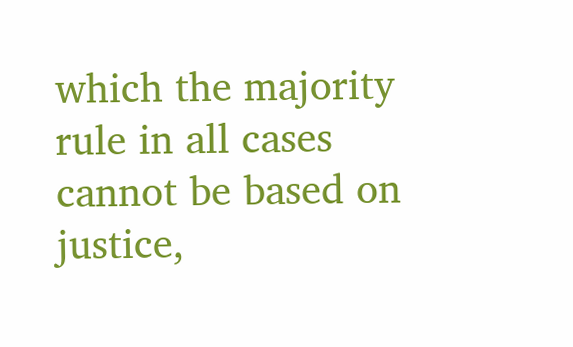which the majority rule in all cases cannot be based on justice,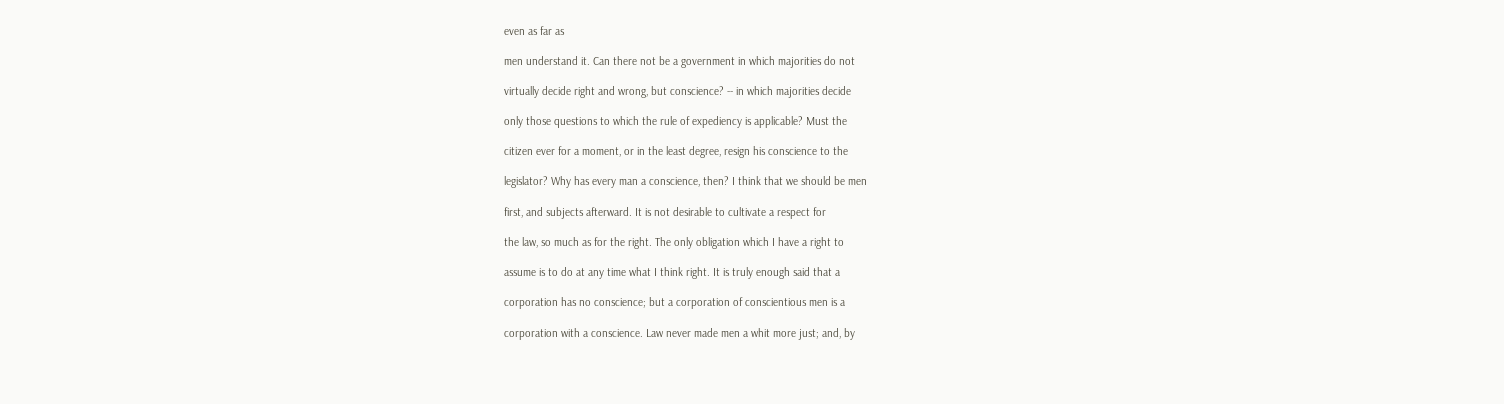even as far as

men understand it. Can there not be a government in which majorities do not

virtually decide right and wrong, but conscience? -- in which majorities decide

only those questions to which the rule of expediency is applicable? Must the

citizen ever for a moment, or in the least degree, resign his conscience to the

legislator? Why has every man a conscience, then? I think that we should be men

first, and subjects afterward. It is not desirable to cultivate a respect for

the law, so much as for the right. The only obligation which I have a right to

assume is to do at any time what I think right. It is truly enough said that a

corporation has no conscience; but a corporation of conscientious men is a

corporation with a conscience. Law never made men a whit more just; and, by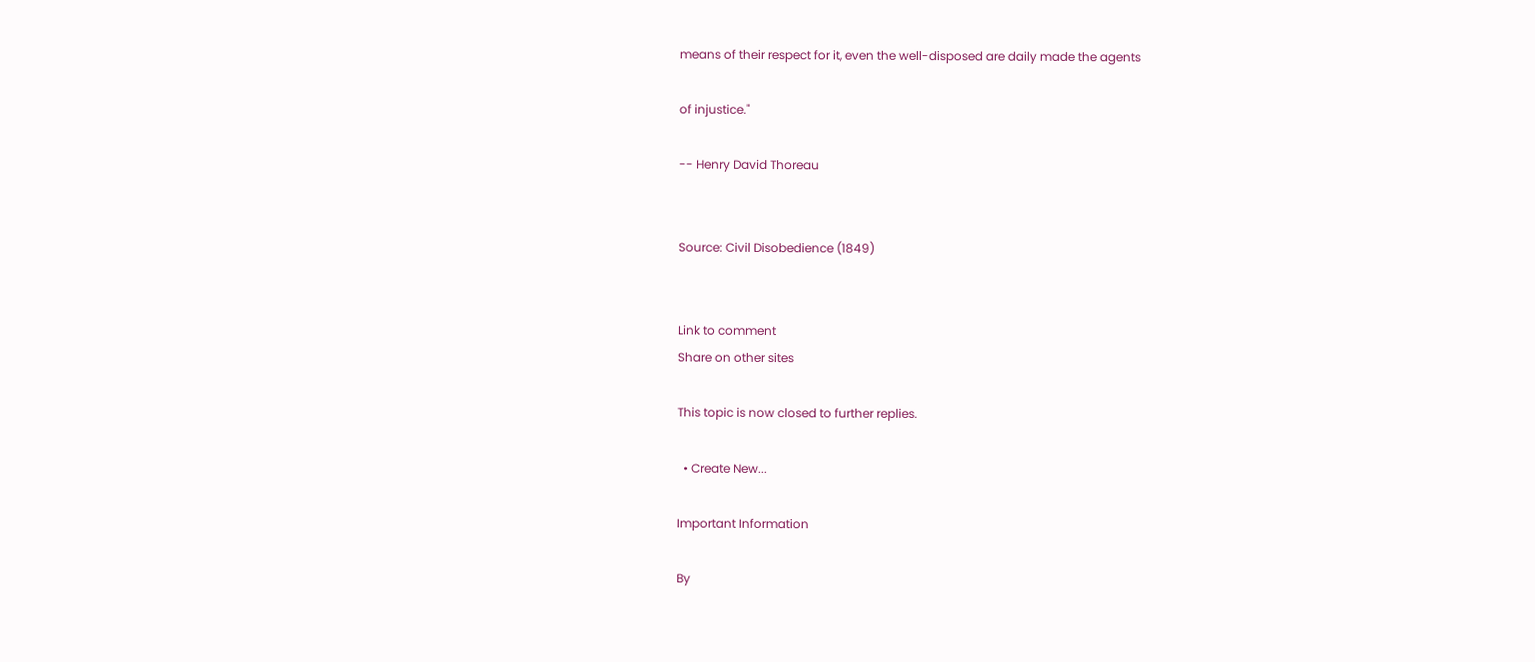means of their respect for it, even the well-disposed are daily made the agents

of injustice."

-- Henry David Thoreau


Source: Civil Disobedience (1849)


Link to comment
Share on other sites

This topic is now closed to further replies.

  • Create New...

Important Information

By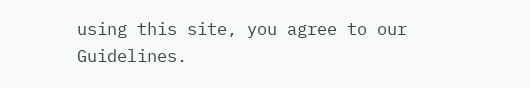using this site, you agree to our Guidelines.